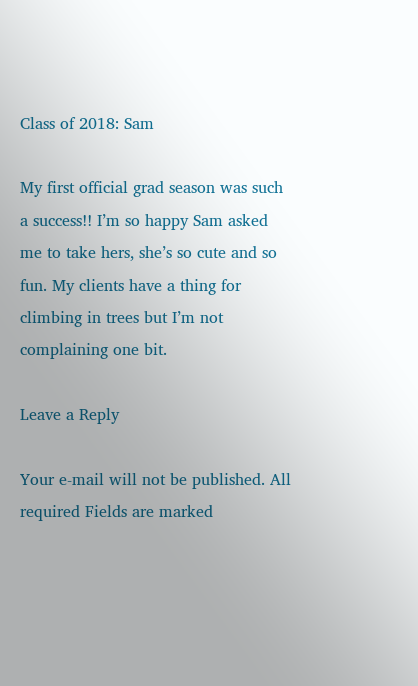Class of 2018: Sam

My first official grad season was such a success!! I’m so happy Sam asked me to take hers, she’s so cute and so fun. My clients have a thing for climbing in trees but I’m not complaining one bit.

Leave a Reply

Your e-mail will not be published. All required Fields are marked